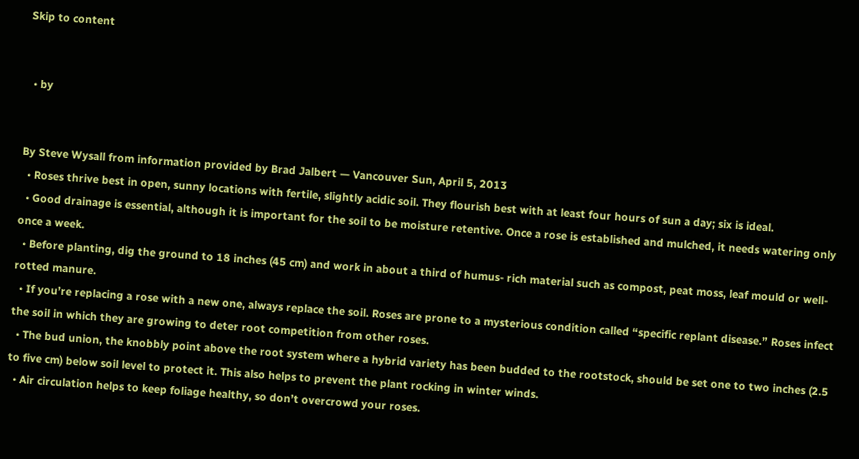Skip to content


  • by


By Steve Wysall from information provided by Brad Jalbert — Vancouver Sun, April 5, 2013
  • Roses thrive best in open, sunny locations with fertile, slightly acidic soil. They flourish best with at least four hours of sun a day; six is ideal.
  • Good drainage is essential, although it is important for the soil to be moisture retentive. Once a rose is established and mulched, it needs watering only once a week.
  • Before planting, dig the ground to 18 inches (45 cm) and work in about a third of humus- rich material such as compost, peat moss, leaf mould or well-rotted manure.
  • If you’re replacing a rose with a new one, always replace the soil. Roses are prone to a mysterious condition called “specific replant disease.” Roses infect the soil in which they are growing to deter root competition from other roses.
  • The bud union, the knobbly point above the root system where a hybrid variety has been budded to the rootstock, should be set one to two inches (2.5 to five cm) below soil level to protect it. This also helps to prevent the plant rocking in winter winds.
  • Air circulation helps to keep foliage healthy, so don’t overcrowd your roses.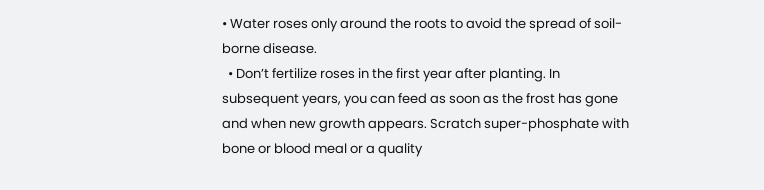• Water roses only around the roots to avoid the spread of soil-borne disease.
  • Don’t fertilize roses in the first year after planting. In subsequent years, you can feed as soon as the frost has gone and when new growth appears. Scratch super-phosphate with bone or blood meal or a quality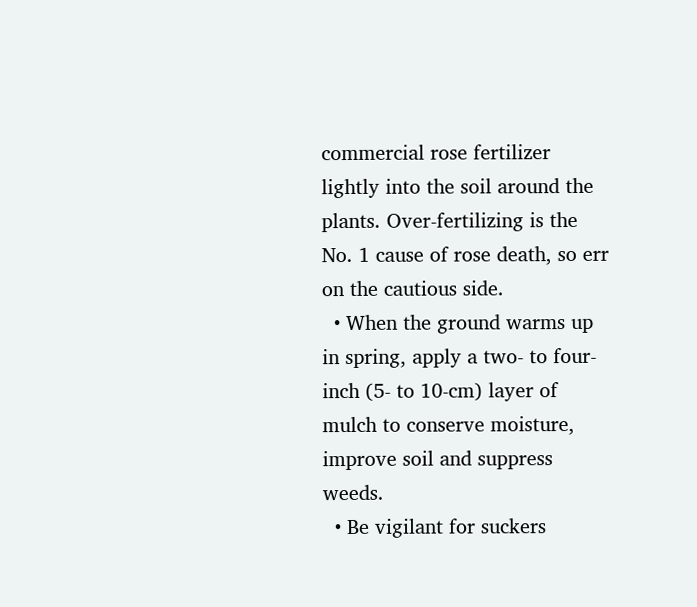commercial rose fertilizer lightly into the soil around the plants. Over-fertilizing is the No. 1 cause of rose death, so err on the cautious side.
  • When the ground warms up in spring, apply a two- to four-inch (5- to 10-cm) layer of mulch to conserve moisture, improve soil and suppress weeds.
  • Be vigilant for suckers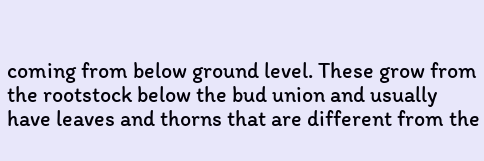coming from below ground level. These grow from the rootstock below the bud union and usually have leaves and thorns that are different from the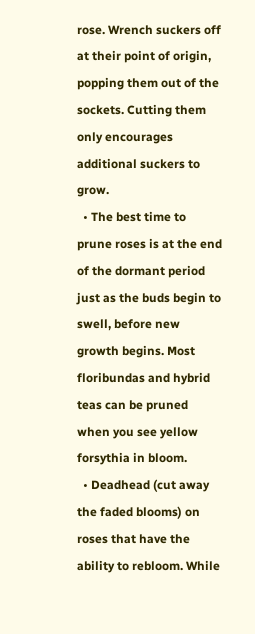rose. Wrench suckers off at their point of origin, popping them out of the sockets. Cutting them only encourages additional suckers to grow.
  • The best time to prune roses is at the end of the dormant period just as the buds begin to swell, before new growth begins. Most floribundas and hybrid teas can be pruned when you see yellow forsythia in bloom.
  • Deadhead (cut away the faded blooms) on roses that have the ability to rebloom. While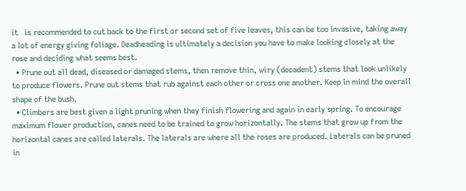it   is recommended to cut back to the first or second set of five leaves, this can be too invasive, taking away a lot of energy giving foliage. Deadheading is ultimately a decision you have to make looking closely at the rose and deciding what seems best.
  • Prune out all dead, diseased or damaged stems, then remove thin, wiry (decadent) stems that look unlikely to produce flowers. Prune out stems that rub against each other or cross one another. Keep in mind the overall shape of the bush.
  • Climbers are best given a light pruning when they finish flowering and again in early spring. To encourage maximum flower production, canes need to be trained to grow horizontally. The stems that grow up from the horizontal canes are called laterals. The laterals are where all the roses are produced. Laterals can be pruned in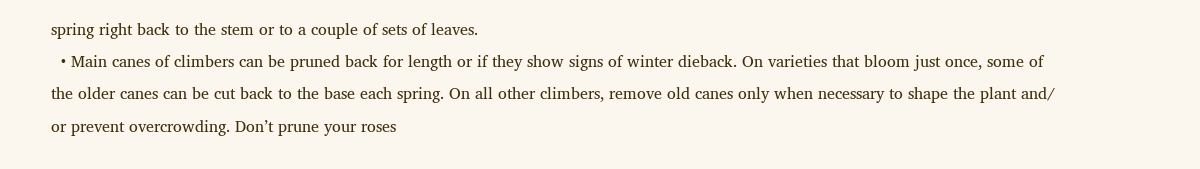spring right back to the stem or to a couple of sets of leaves.
  • Main canes of climbers can be pruned back for length or if they show signs of winter dieback. On varieties that bloom just once, some of the older canes can be cut back to the base each spring. On all other climbers, remove old canes only when necessary to shape the plant and/ or prevent overcrowding. Don’t prune your roses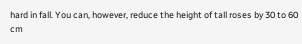hard in fall. You can, however, reduce the height of tall roses by 30 to 60 cm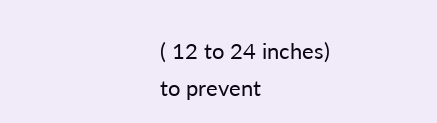( 12 to 24 inches) to prevent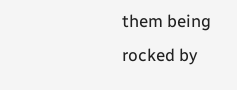them being rocked by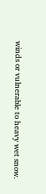winds or vulnerable to heavy wet snow.